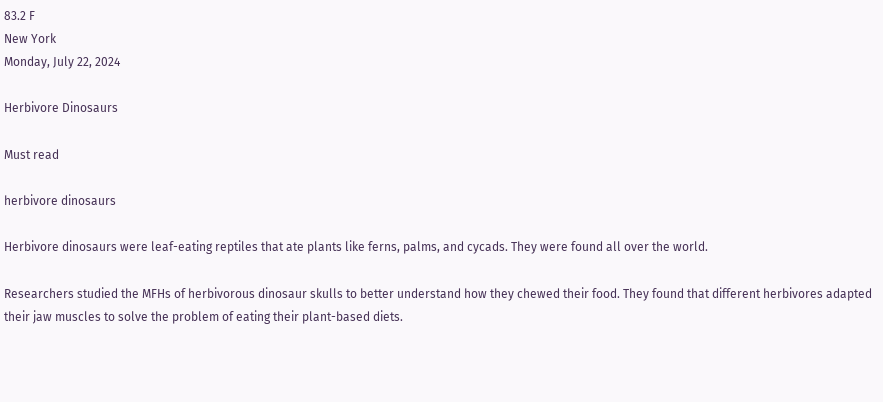83.2 F
New York
Monday, July 22, 2024

Herbivore Dinosaurs

Must read

herbivore dinosaurs

Herbivore dinosaurs were leaf-eating reptiles that ate plants like ferns, palms, and cycads. They were found all over the world.

Researchers studied the MFHs of herbivorous dinosaur skulls to better understand how they chewed their food. They found that different herbivores adapted their jaw muscles to solve the problem of eating their plant-based diets.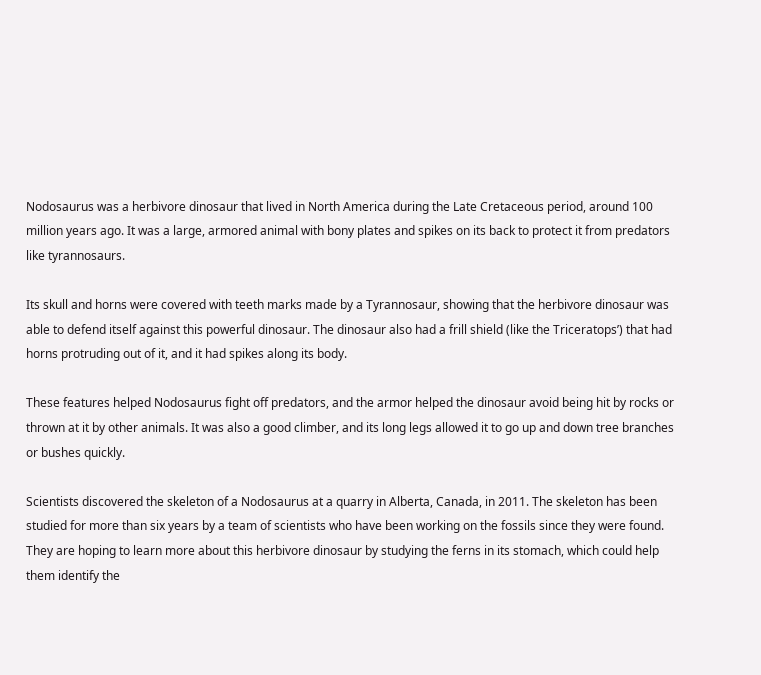Nodosaurus was a herbivore dinosaur that lived in North America during the Late Cretaceous period, around 100 million years ago. It was a large, armored animal with bony plates and spikes on its back to protect it from predators like tyrannosaurs.

Its skull and horns were covered with teeth marks made by a Tyrannosaur, showing that the herbivore dinosaur was able to defend itself against this powerful dinosaur. The dinosaur also had a frill shield (like the Triceratops’) that had horns protruding out of it, and it had spikes along its body.

These features helped Nodosaurus fight off predators, and the armor helped the dinosaur avoid being hit by rocks or thrown at it by other animals. It was also a good climber, and its long legs allowed it to go up and down tree branches or bushes quickly.

Scientists discovered the skeleton of a Nodosaurus at a quarry in Alberta, Canada, in 2011. The skeleton has been studied for more than six years by a team of scientists who have been working on the fossils since they were found. They are hoping to learn more about this herbivore dinosaur by studying the ferns in its stomach, which could help them identify the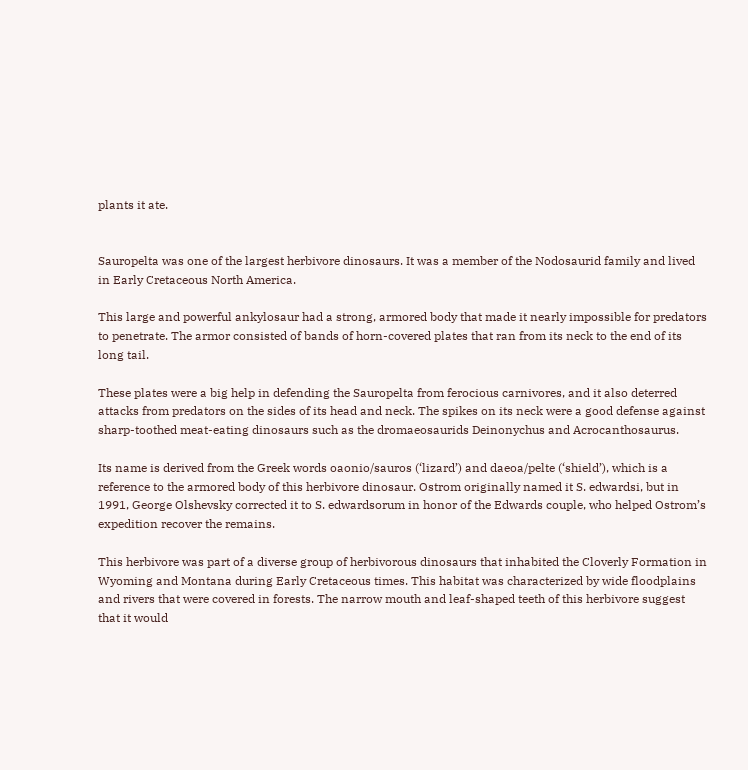plants it ate.


Sauropelta was one of the largest herbivore dinosaurs. It was a member of the Nodosaurid family and lived in Early Cretaceous North America.

This large and powerful ankylosaur had a strong, armored body that made it nearly impossible for predators to penetrate. The armor consisted of bands of horn-covered plates that ran from its neck to the end of its long tail.

These plates were a big help in defending the Sauropelta from ferocious carnivores, and it also deterred attacks from predators on the sides of its head and neck. The spikes on its neck were a good defense against sharp-toothed meat-eating dinosaurs such as the dromaeosaurids Deinonychus and Acrocanthosaurus.

Its name is derived from the Greek words oaonio/sauros (‘lizard’) and daeoa/pelte (‘shield’), which is a reference to the armored body of this herbivore dinosaur. Ostrom originally named it S. edwardsi, but in 1991, George Olshevsky corrected it to S. edwardsorum in honor of the Edwards couple, who helped Ostrom’s expedition recover the remains.

This herbivore was part of a diverse group of herbivorous dinosaurs that inhabited the Cloverly Formation in Wyoming and Montana during Early Cretaceous times. This habitat was characterized by wide floodplains and rivers that were covered in forests. The narrow mouth and leaf-shaped teeth of this herbivore suggest that it would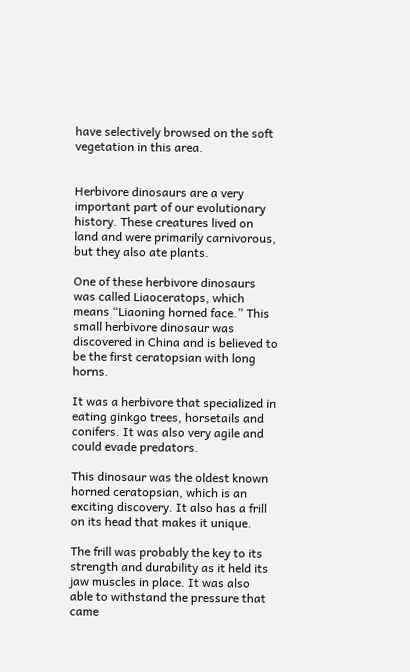have selectively browsed on the soft vegetation in this area.


Herbivore dinosaurs are a very important part of our evolutionary history. These creatures lived on land and were primarily carnivorous, but they also ate plants.

One of these herbivore dinosaurs was called Liaoceratops, which means “Liaoning horned face.” This small herbivore dinosaur was discovered in China and is believed to be the first ceratopsian with long horns.

It was a herbivore that specialized in eating ginkgo trees, horsetails and conifers. It was also very agile and could evade predators.

This dinosaur was the oldest known horned ceratopsian, which is an exciting discovery. It also has a frill on its head that makes it unique.

The frill was probably the key to its strength and durability as it held its jaw muscles in place. It was also able to withstand the pressure that came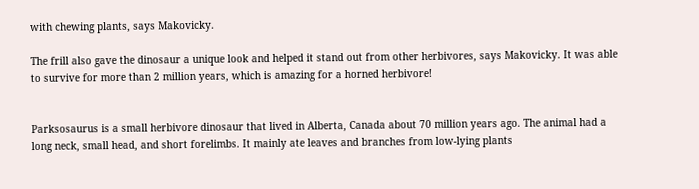with chewing plants, says Makovicky.

The frill also gave the dinosaur a unique look and helped it stand out from other herbivores, says Makovicky. It was able to survive for more than 2 million years, which is amazing for a horned herbivore!


Parksosaurus is a small herbivore dinosaur that lived in Alberta, Canada about 70 million years ago. The animal had a long neck, small head, and short forelimbs. It mainly ate leaves and branches from low-lying plants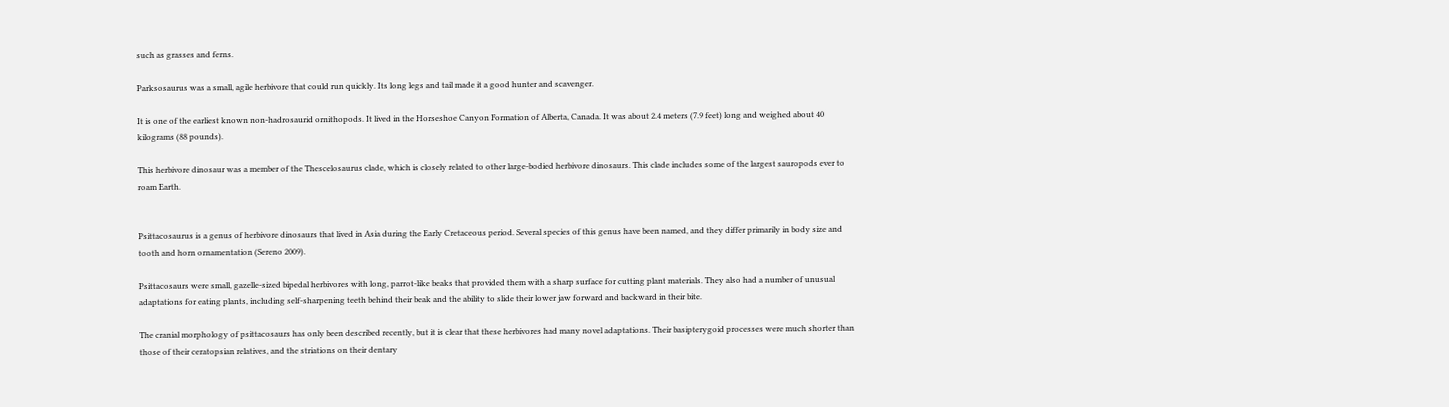such as grasses and ferns.

Parksosaurus was a small, agile herbivore that could run quickly. Its long legs and tail made it a good hunter and scavenger.

It is one of the earliest known non-hadrosaurid ornithopods. It lived in the Horseshoe Canyon Formation of Alberta, Canada. It was about 2.4 meters (7.9 feet) long and weighed about 40 kilograms (88 pounds).

This herbivore dinosaur was a member of the Thescelosaurus clade, which is closely related to other large-bodied herbivore dinosaurs. This clade includes some of the largest sauropods ever to roam Earth.


Psittacosaurus is a genus of herbivore dinosaurs that lived in Asia during the Early Cretaceous period. Several species of this genus have been named, and they differ primarily in body size and tooth and horn ornamentation (Sereno 2009).

Psittacosaurs were small, gazelle-sized bipedal herbivores with long, parrot-like beaks that provided them with a sharp surface for cutting plant materials. They also had a number of unusual adaptations for eating plants, including self-sharpening teeth behind their beak and the ability to slide their lower jaw forward and backward in their bite.

The cranial morphology of psittacosaurs has only been described recently, but it is clear that these herbivores had many novel adaptations. Their basipterygoid processes were much shorter than those of their ceratopsian relatives, and the striations on their dentary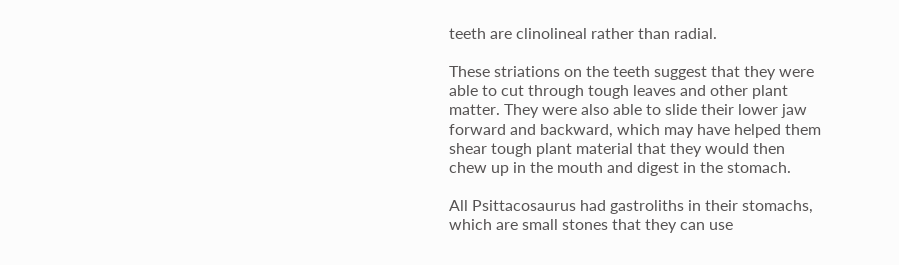teeth are clinolineal rather than radial.

These striations on the teeth suggest that they were able to cut through tough leaves and other plant matter. They were also able to slide their lower jaw forward and backward, which may have helped them shear tough plant material that they would then chew up in the mouth and digest in the stomach.

All Psittacosaurus had gastroliths in their stomachs, which are small stones that they can use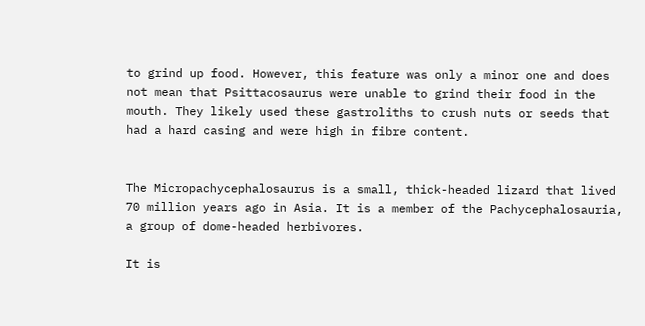to grind up food. However, this feature was only a minor one and does not mean that Psittacosaurus were unable to grind their food in the mouth. They likely used these gastroliths to crush nuts or seeds that had a hard casing and were high in fibre content.


The Micropachycephalosaurus is a small, thick-headed lizard that lived 70 million years ago in Asia. It is a member of the Pachycephalosauria, a group of dome-headed herbivores.

It is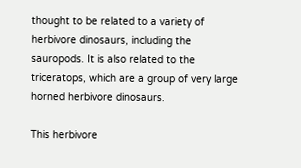thought to be related to a variety of herbivore dinosaurs, including the sauropods. It is also related to the triceratops, which are a group of very large horned herbivore dinosaurs.

This herbivore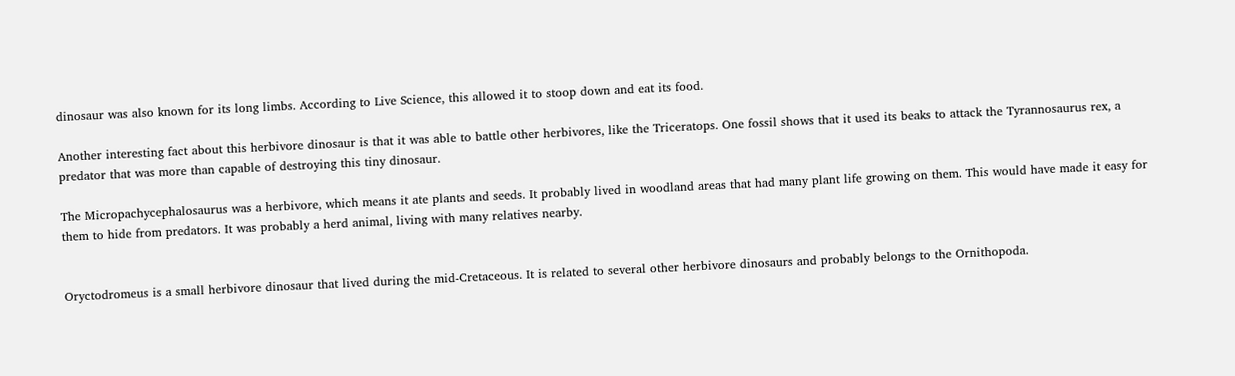dinosaur was also known for its long limbs. According to Live Science, this allowed it to stoop down and eat its food.

Another interesting fact about this herbivore dinosaur is that it was able to battle other herbivores, like the Triceratops. One fossil shows that it used its beaks to attack the Tyrannosaurus rex, a predator that was more than capable of destroying this tiny dinosaur.

The Micropachycephalosaurus was a herbivore, which means it ate plants and seeds. It probably lived in woodland areas that had many plant life growing on them. This would have made it easy for them to hide from predators. It was probably a herd animal, living with many relatives nearby.


Oryctodromeus is a small herbivore dinosaur that lived during the mid-Cretaceous. It is related to several other herbivore dinosaurs and probably belongs to the Ornithopoda.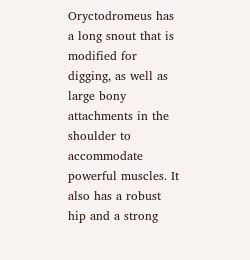Oryctodromeus has a long snout that is modified for digging, as well as large bony attachments in the shoulder to accommodate powerful muscles. It also has a robust hip and a strong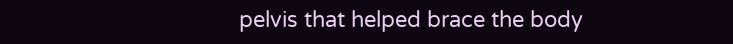pelvis that helped brace the body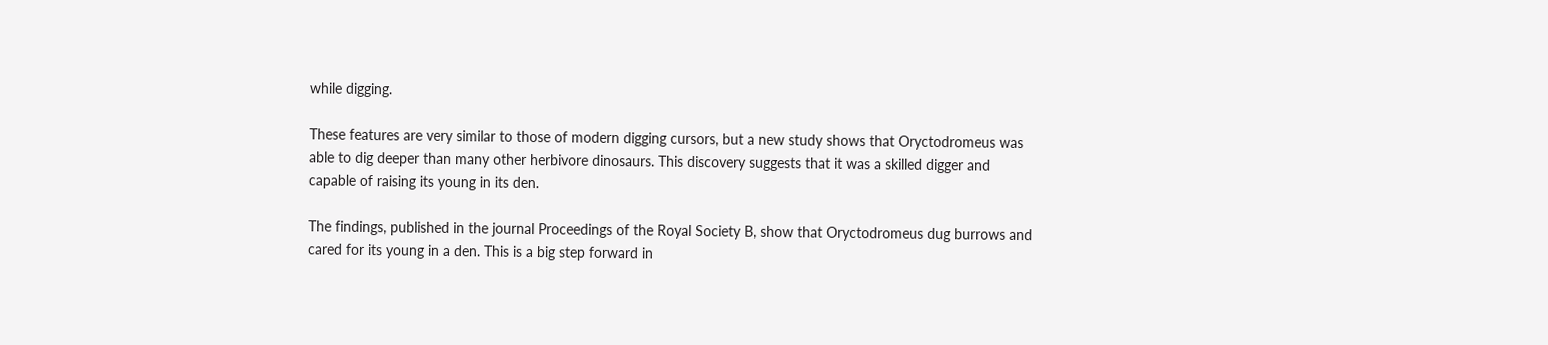while digging.

These features are very similar to those of modern digging cursors, but a new study shows that Oryctodromeus was able to dig deeper than many other herbivore dinosaurs. This discovery suggests that it was a skilled digger and capable of raising its young in its den.

The findings, published in the journal Proceedings of the Royal Society B, show that Oryctodromeus dug burrows and cared for its young in a den. This is a big step forward in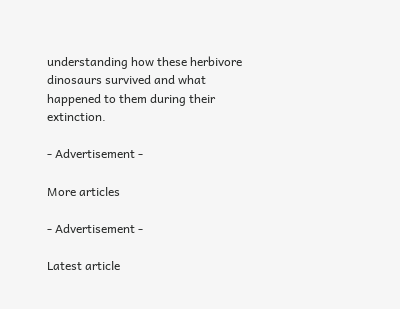understanding how these herbivore dinosaurs survived and what happened to them during their extinction.

- Advertisement -

More articles

- Advertisement -

Latest article